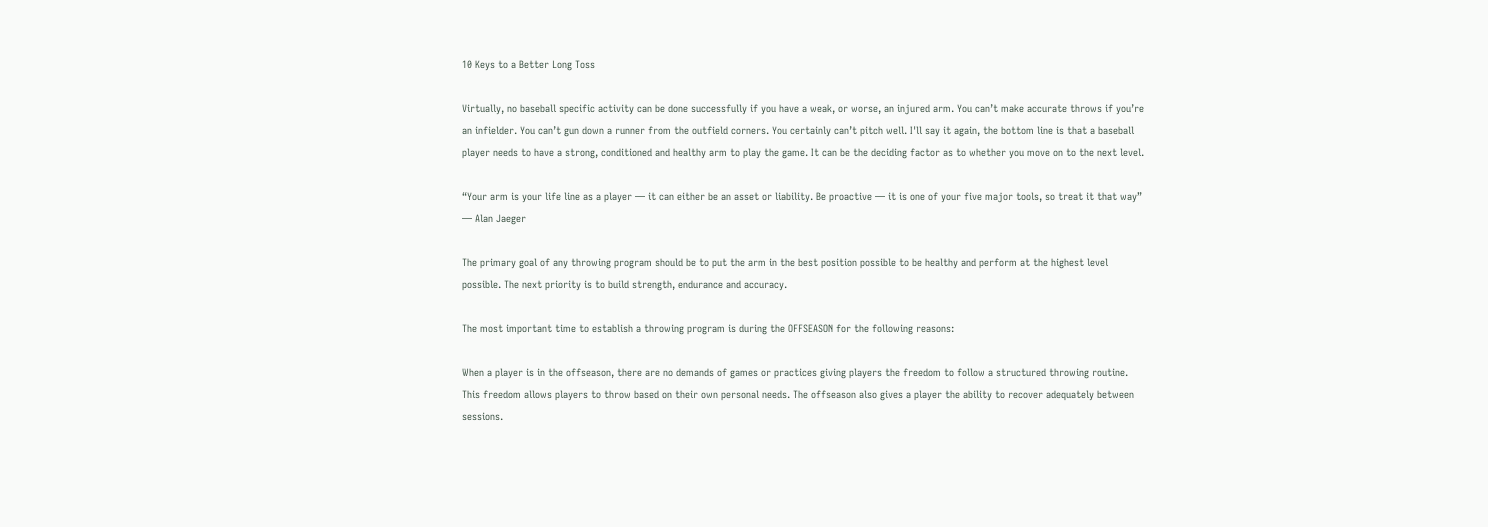10 Keys to a Better Long Toss

Virtually, no baseball specific activity can be done successfully if you have a weak, or worse, an injured arm. You can’t make accurate throws if you’re an infielder. You can’t gun down a runner from the outfield corners. You certainly can’t pitch well. I'll say it again, the bottom line is that a baseball player needs to have a strong, conditioned and healthy arm to play the game. It can be the deciding factor as to whether you move on to the next level.

“Your arm is your life line as a player — it can either be an asset or liability. Be proactive — it is one of your five major tools, so treat it that way”
— Alan Jaeger

The primary goal of any throwing program should be to put the arm in the best position possible to be healthy and perform at the highest level possible. The next priority is to build strength, endurance and accuracy.

The most important time to establish a throwing program is during the OFFSEASON for the following reasons:

When a player is in the offseason, there are no demands of games or practices giving players the freedom to follow a structured throwing routine. This freedom allows players to throw based on their own personal needs. The offseason also gives a player the ability to recover adequately between sessions.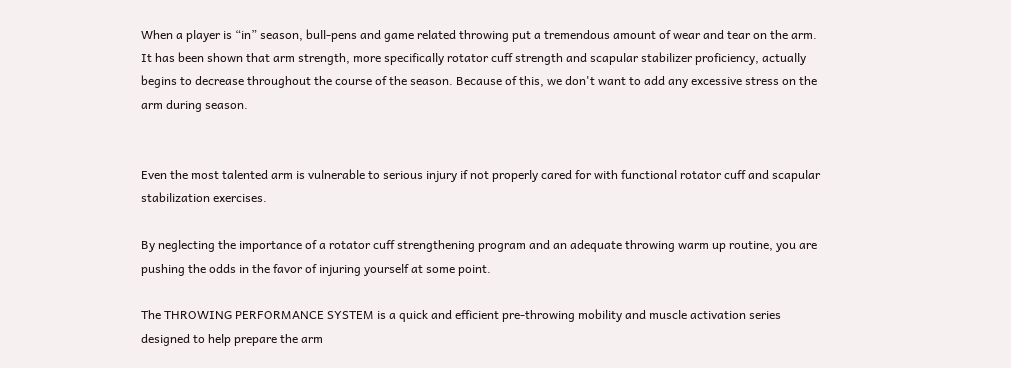When a player is “in” season, bull-pens and game related throwing put a tremendous amount of wear and tear on the arm. It has been shown that arm strength, more specifically rotator cuff strength and scapular stabilizer proficiency, actually begins to decrease throughout the course of the season. Because of this, we don't want to add any excessive stress on the arm during season.


Even the most talented arm is vulnerable to serious injury if not properly cared for with functional rotator cuff and scapular stabilization exercises.

By neglecting the importance of a rotator cuff strengthening program and an adequate throwing warm up routine, you are pushing the odds in the favor of injuring yourself at some point.

The THROWING PERFORMANCE SYSTEM is a quick and efficient pre-throwing mobility and muscle activation series designed to help prepare the arm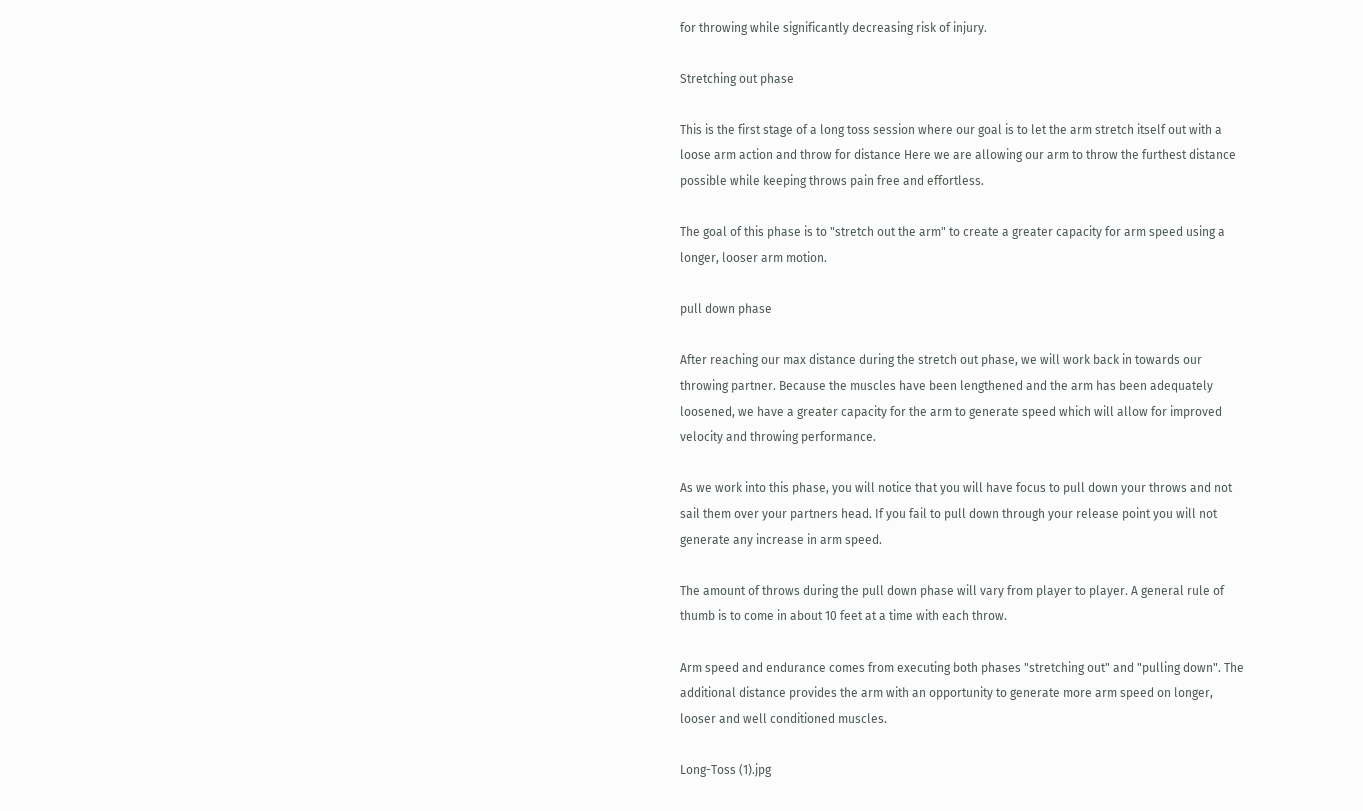for throwing while significantly decreasing risk of injury.

Stretching out phase

This is the first stage of a long toss session where our goal is to let the arm stretch itself out with a loose arm action and throw for distance Here we are allowing our arm to throw the furthest distance possible while keeping throws pain free and effortless.

The goal of this phase is to "stretch out the arm" to create a greater capacity for arm speed using a longer, looser arm motion.

pull down phase

After reaching our max distance during the stretch out phase, we will work back in towards our throwing partner. Because the muscles have been lengthened and the arm has been adequately loosened, we have a greater capacity for the arm to generate speed which will allow for improved velocity and throwing performance.

As we work into this phase, you will notice that you will have focus to pull down your throws and not sail them over your partners head. If you fail to pull down through your release point you will not generate any increase in arm speed.

The amount of throws during the pull down phase will vary from player to player. A general rule of thumb is to come in about 10 feet at a time with each throw.

Arm speed and endurance comes from executing both phases "stretching out" and "pulling down". The additional distance provides the arm with an opportunity to generate more arm speed on longer, looser and well conditioned muscles.

Long-Toss (1).jpg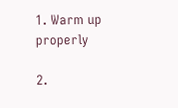1. Warm up properly

2.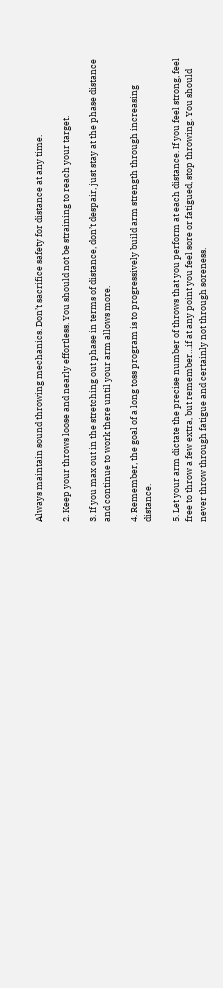Always maintain sound throwing mechanics. Don’t sacrifice safety for distance at any time.

2. Keep your throws loose and nearly effortless. You should not be straining to reach your target.

3. If you max out in the stretching out phase in terms of distance, don’t despair, just stay at the phase distance and continue to work there until your arm allows more.

4. Remember, the goal of a long toss program is to progressively build arm strength through increasing distance.

5. Let your arm dictate the precise number of throws that you perform at each distance. If you feel strong, feel free to throw a few extra, but remember…if at any point you feel sore or fatigued, stop throwing. You should never throw through fatigue and certainly not through soreness.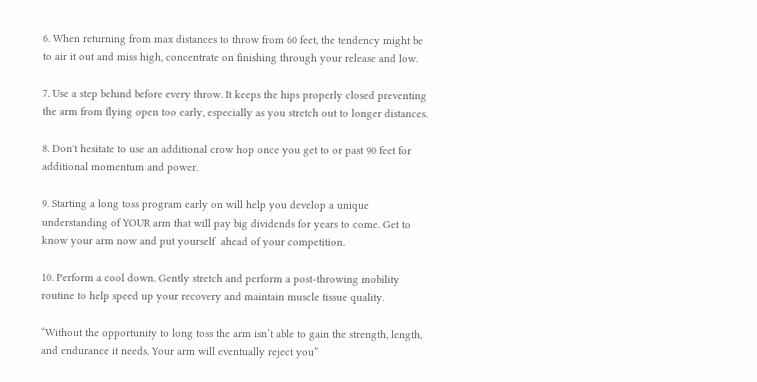6. When returning from max distances to throw from 60 feet, the tendency might be to air it out and miss high, concentrate on finishing through your release and low.

7. Use a step behind before every throw. It keeps the hips properly closed preventing the arm from flying open too early, especially as you stretch out to longer distances.

8. Don't hesitate to use an additional crow hop once you get to or past 90 feet for additional momentum and power.

9. Starting a long toss program early on will help you develop a unique understanding of YOUR arm that will pay big dividends for years to come. Get to know your arm now and put yourself  ahead of your competition.

10. Perform a cool down. Gently stretch and perform a post-throwing mobility routine to help speed up your recovery and maintain muscle tissue quality.

“Without the opportunity to long toss the arm isn’t able to gain the strength, length, and endurance it needs. Your arm will eventually reject you”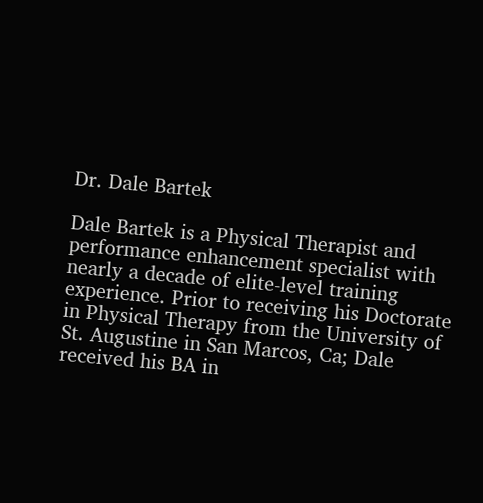Dr. Dale Bartek

Dale Bartek is a Physical Therapist and performance enhancement specialist with nearly a decade of elite-level training experience. Prior to receiving his Doctorate in Physical Therapy from the University of St. Augustine in San Marcos, Ca; Dale received his BA in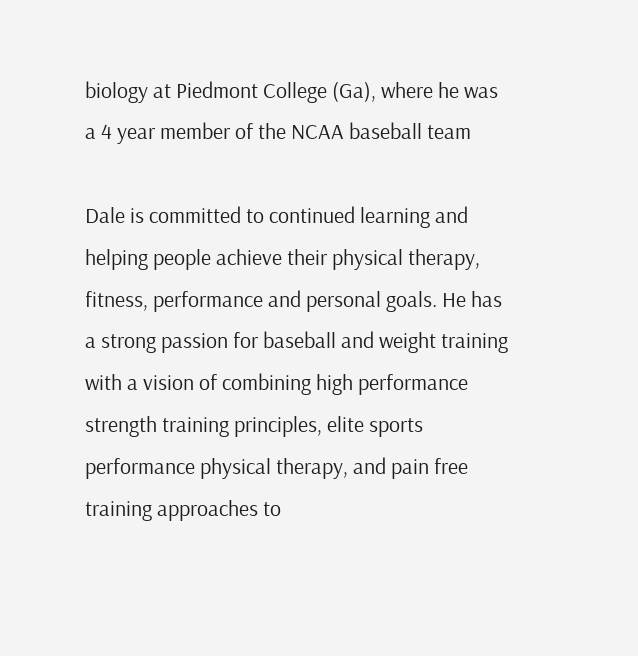biology at Piedmont College (Ga), where he was a 4 year member of the NCAA baseball team

Dale is committed to continued learning and helping people achieve their physical therapy, fitness, performance and personal goals. He has a strong passion for baseball and weight training with a vision of combining high performance strength training principles, elite sports performance physical therapy, and pain free training approaches to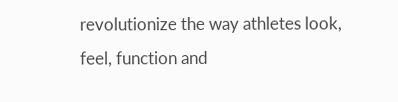revolutionize the way athletes look, feel, function and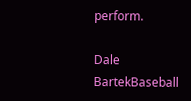perform.

Dale BartekBaseball